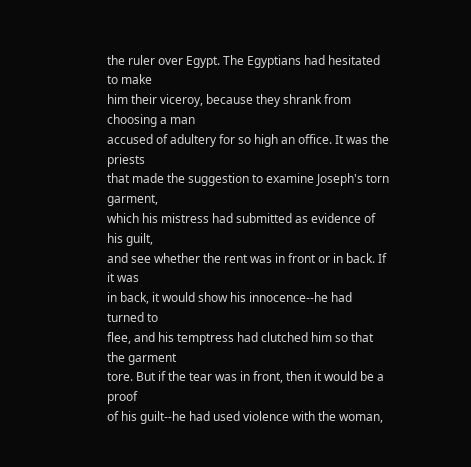the ruler over Egypt. The Egyptians had hesitated to make
him their viceroy, because they shrank from choosing a man
accused of adultery for so high an office. It was the priests
that made the suggestion to examine Joseph's torn garment,
which his mistress had submitted as evidence of his guilt,
and see whether the rent was in front or in back. If it was
in back, it would show his innocence--he had turned to
flee, and his temptress had clutched him so that the garment
tore. But if the tear was in front, then it would be a proof
of his guilt--he had used violence with the woman,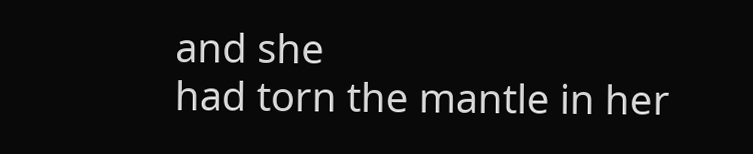and she
had torn the mantle in her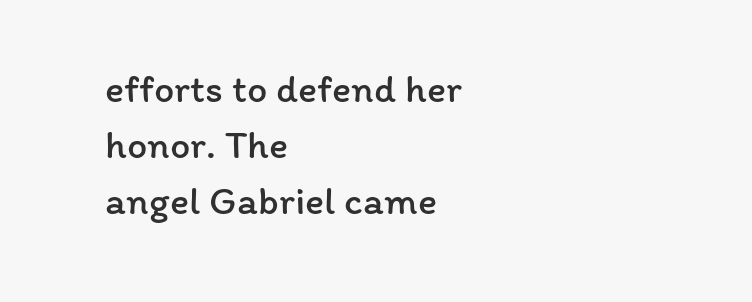efforts to defend her honor. The
angel Gabriel came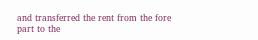and transferred the rent from the fore
part to the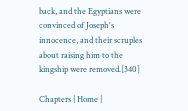back, and the Egyptians were convinced of Joseph's
innocence, and their scruples about raising him to the
kingship were removed.[340]

Chapters | Home |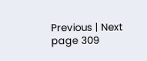Previous | Next page 309